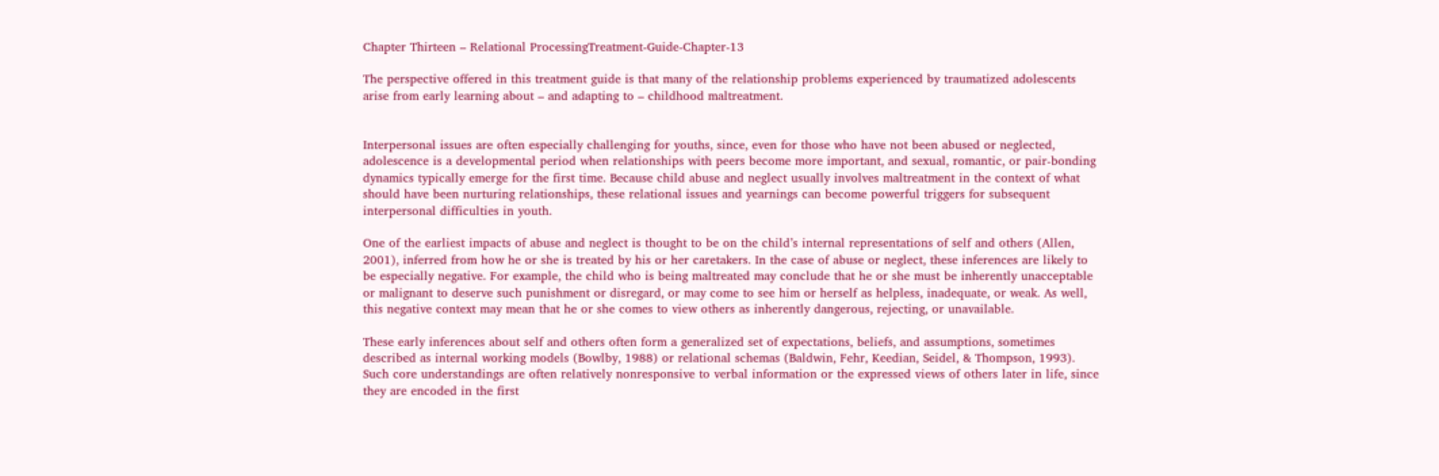Chapter Thirteen – Relational ProcessingTreatment-Guide-Chapter-13

The perspective offered in this treatment guide is that many of the relationship problems experienced by traumatized adolescents arise from early learning about – and adapting to – childhood maltreatment.


Interpersonal issues are often especially challenging for youths, since, even for those who have not been abused or neglected, adolescence is a developmental period when relationships with peers become more important, and sexual, romantic, or pair-bonding dynamics typically emerge for the first time. Because child abuse and neglect usually involves maltreatment in the context of what should have been nurturing relationships, these relational issues and yearnings can become powerful triggers for subsequent interpersonal difficulties in youth.

One of the earliest impacts of abuse and neglect is thought to be on the child’s internal representations of self and others (Allen, 2001), inferred from how he or she is treated by his or her caretakers. In the case of abuse or neglect, these inferences are likely to be especially negative. For example, the child who is being maltreated may conclude that he or she must be inherently unacceptable or malignant to deserve such punishment or disregard, or may come to see him or herself as helpless, inadequate, or weak. As well, this negative context may mean that he or she comes to view others as inherently dangerous, rejecting, or unavailable.

These early inferences about self and others often form a generalized set of expectations, beliefs, and assumptions, sometimes described as internal working models (Bowlby, 1988) or relational schemas (Baldwin, Fehr, Keedian, Seidel, & Thompson, 1993). Such core understandings are often relatively nonresponsive to verbal information or the expressed views of others later in life, since they are encoded in the first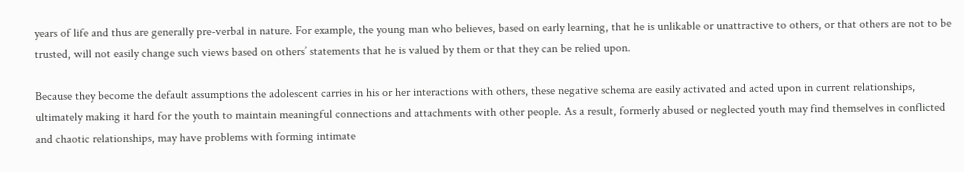years of life and thus are generally pre-verbal in nature. For example, the young man who believes, based on early learning, that he is unlikable or unattractive to others, or that others are not to be trusted, will not easily change such views based on others’ statements that he is valued by them or that they can be relied upon.

Because they become the default assumptions the adolescent carries in his or her interactions with others, these negative schema are easily activated and acted upon in current relationships, ultimately making it hard for the youth to maintain meaningful connections and attachments with other people. As a result, formerly abused or neglected youth may find themselves in conflicted and chaotic relationships, may have problems with forming intimate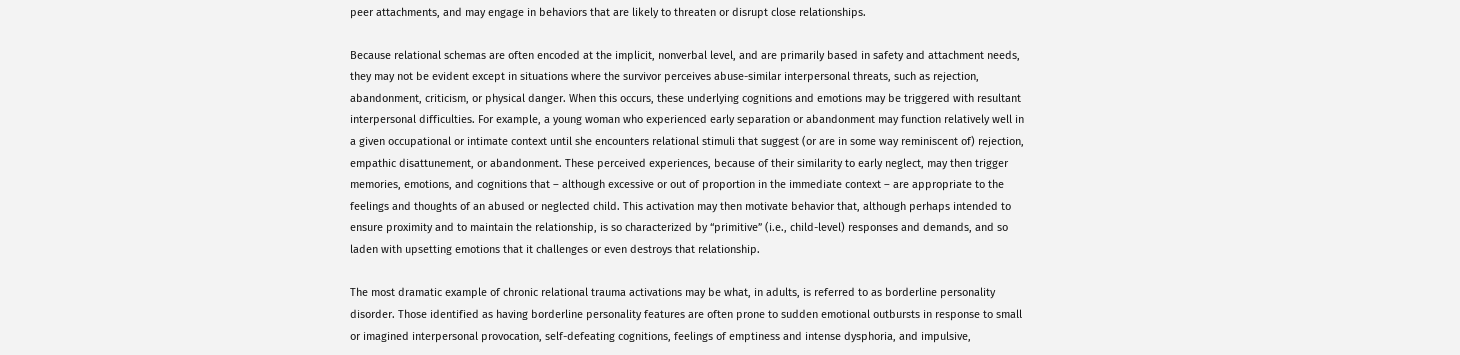peer attachments, and may engage in behaviors that are likely to threaten or disrupt close relationships.

Because relational schemas are often encoded at the implicit, nonverbal level, and are primarily based in safety and attachment needs, they may not be evident except in situations where the survivor perceives abuse-similar interpersonal threats, such as rejection, abandonment, criticism, or physical danger. When this occurs, these underlying cognitions and emotions may be triggered with resultant interpersonal difficulties. For example, a young woman who experienced early separation or abandonment may function relatively well in a given occupational or intimate context until she encounters relational stimuli that suggest (or are in some way reminiscent of) rejection, empathic disattunement, or abandonment. These perceived experiences, because of their similarity to early neglect, may then trigger memories, emotions, and cognitions that – although excessive or out of proportion in the immediate context – are appropriate to the feelings and thoughts of an abused or neglected child. This activation may then motivate behavior that, although perhaps intended to ensure proximity and to maintain the relationship, is so characterized by “primitive” (i.e., child-level) responses and demands, and so laden with upsetting emotions that it challenges or even destroys that relationship.

The most dramatic example of chronic relational trauma activations may be what, in adults, is referred to as borderline personality disorder. Those identified as having borderline personality features are often prone to sudden emotional outbursts in response to small or imagined interpersonal provocation, self-defeating cognitions, feelings of emptiness and intense dysphoria, and impulsive,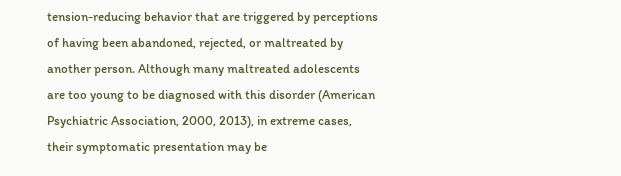tension-reducing behavior that are triggered by perceptions of having been abandoned, rejected, or maltreated by another person. Although many maltreated adolescents are too young to be diagnosed with this disorder (American Psychiatric Association, 2000, 2013), in extreme cases, their symptomatic presentation may be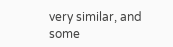very similar, and some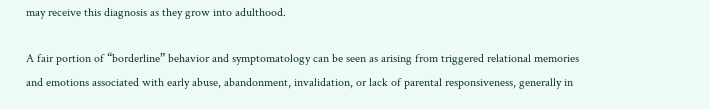may receive this diagnosis as they grow into adulthood.

A fair portion of “borderline” behavior and symptomatology can be seen as arising from triggered relational memories and emotions associated with early abuse, abandonment, invalidation, or lack of parental responsiveness, generally in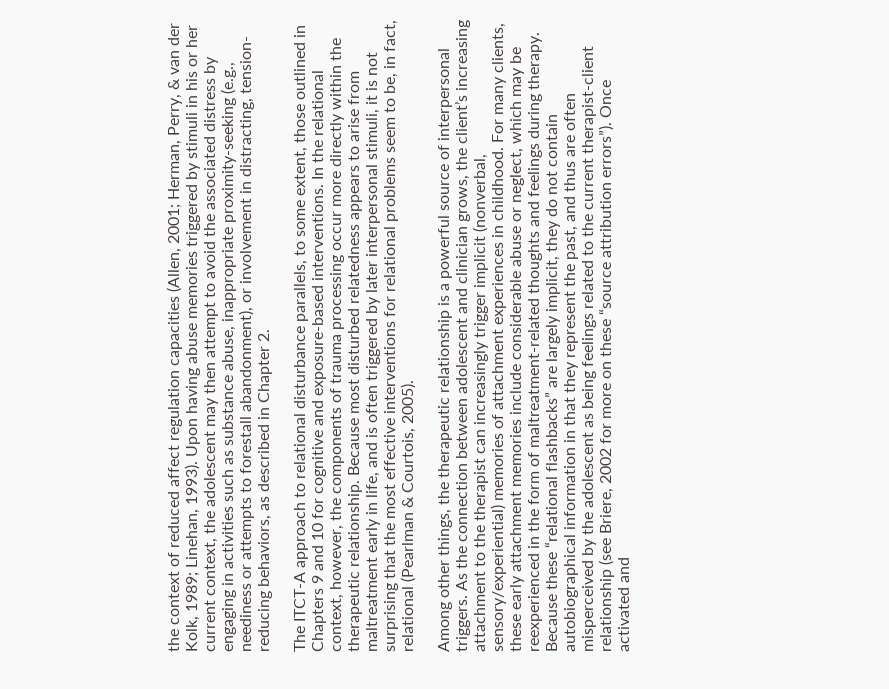the context of reduced affect regulation capacities (Allen, 2001; Herman, Perry, & van der Kolk, 1989; Linehan, 1993). Upon having abuse memories triggered by stimuli in his or her current context, the adolescent may then attempt to avoid the associated distress by engaging in activities such as substance abuse, inappropriate proximity-seeking (e.g., neediness or attempts to forestall abandonment), or involvement in distracting, tension-reducing behaviors, as described in Chapter 2.

The ITCT-A approach to relational disturbance parallels, to some extent, those outlined in Chapters 9 and 10 for cognitive and exposure-based interventions. In the relational context, however, the components of trauma processing occur more directly within the therapeutic relationship. Because most disturbed relatedness appears to arise from maltreatment early in life, and is often triggered by later interpersonal stimuli, it is not surprising that the most effective interventions for relational problems seem to be, in fact, relational (Pearlman & Courtois, 2005).

Among other things, the therapeutic relationship is a powerful source of interpersonal triggers. As the connection between adolescent and clinician grows, the client’s increasing attachment to the therapist can increasingly trigger implicit (nonverbal, sensory/experiential) memories of attachment experiences in childhood. For many clients, these early attachment memories include considerable abuse or neglect, which may be reexperienced in the form of maltreatment-related thoughts and feelings during therapy. Because these “relational flashbacks” are largely implicit, they do not contain autobiographical information in that they represent the past, and thus are often misperceived by the adolescent as being feelings related to the current therapist-client relationship (see Briere, 2002 for more on these “source attribution errors”). Once activated and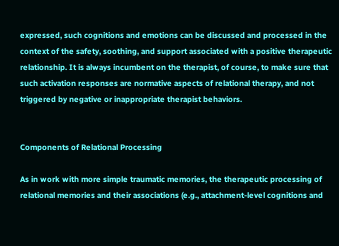expressed, such cognitions and emotions can be discussed and processed in the context of the safety, soothing, and support associated with a positive therapeutic relationship. It is always incumbent on the therapist, of course, to make sure that such activation responses are normative aspects of relational therapy, and not triggered by negative or inappropriate therapist behaviors.


Components of Relational Processing

As in work with more simple traumatic memories, the therapeutic processing of relational memories and their associations (e.g., attachment-level cognitions and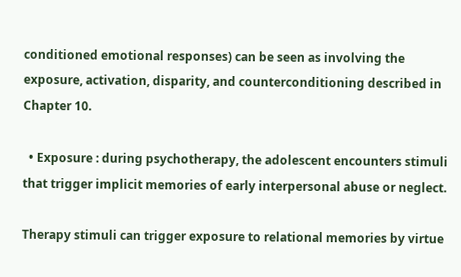conditioned emotional responses) can be seen as involving the exposure, activation, disparity, and counterconditioning described in Chapter 10.

  • Exposure : during psychotherapy, the adolescent encounters stimuli that trigger implicit memories of early interpersonal abuse or neglect.

Therapy stimuli can trigger exposure to relational memories by virtue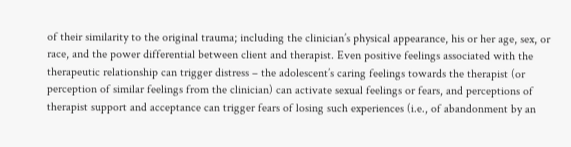of their similarity to the original trauma; including the clinician’s physical appearance, his or her age, sex, or race, and the power differential between client and therapist. Even positive feelings associated with the therapeutic relationship can trigger distress – the adolescent’s caring feelings towards the therapist (or perception of similar feelings from the clinician) can activate sexual feelings or fears, and perceptions of therapist support and acceptance can trigger fears of losing such experiences (i.e., of abandonment by an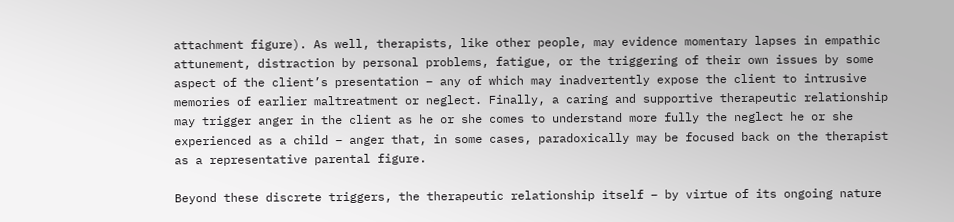attachment figure). As well, therapists, like other people, may evidence momentary lapses in empathic attunement, distraction by personal problems, fatigue, or the triggering of their own issues by some aspect of the client’s presentation – any of which may inadvertently expose the client to intrusive memories of earlier maltreatment or neglect. Finally, a caring and supportive therapeutic relationship may trigger anger in the client as he or she comes to understand more fully the neglect he or she experienced as a child – anger that, in some cases, paradoxically may be focused back on the therapist as a representative parental figure.

Beyond these discrete triggers, the therapeutic relationship itself – by virtue of its ongoing nature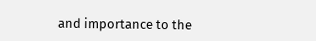and importance to the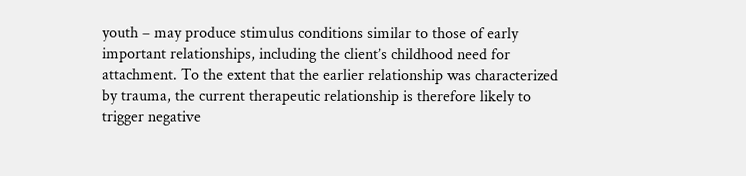youth – may produce stimulus conditions similar to those of early important relationships, including the client’s childhood need for attachment. To the extent that the earlier relationship was characterized by trauma, the current therapeutic relationship is therefore likely to trigger negative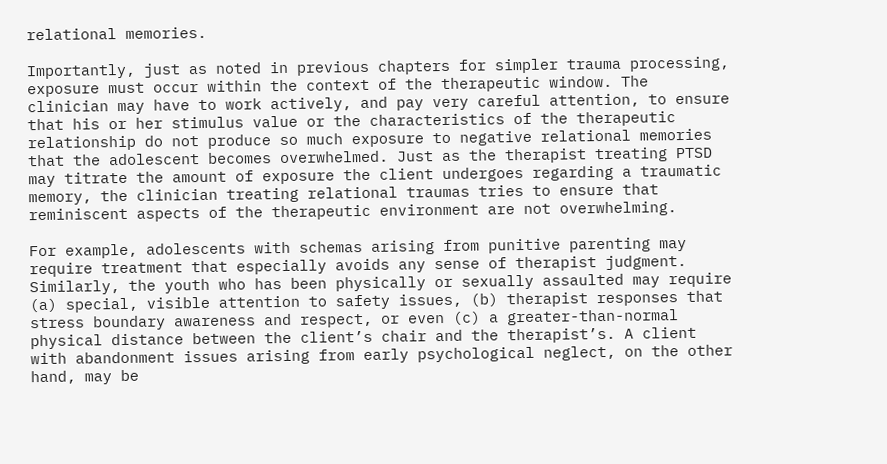relational memories.

Importantly, just as noted in previous chapters for simpler trauma processing, exposure must occur within the context of the therapeutic window. The clinician may have to work actively, and pay very careful attention, to ensure that his or her stimulus value or the characteristics of the therapeutic relationship do not produce so much exposure to negative relational memories that the adolescent becomes overwhelmed. Just as the therapist treating PTSD may titrate the amount of exposure the client undergoes regarding a traumatic memory, the clinician treating relational traumas tries to ensure that reminiscent aspects of the therapeutic environment are not overwhelming.

For example, adolescents with schemas arising from punitive parenting may require treatment that especially avoids any sense of therapist judgment. Similarly, the youth who has been physically or sexually assaulted may require (a) special, visible attention to safety issues, (b) therapist responses that stress boundary awareness and respect, or even (c) a greater-than-normal physical distance between the client’s chair and the therapist’s. A client with abandonment issues arising from early psychological neglect, on the other hand, may be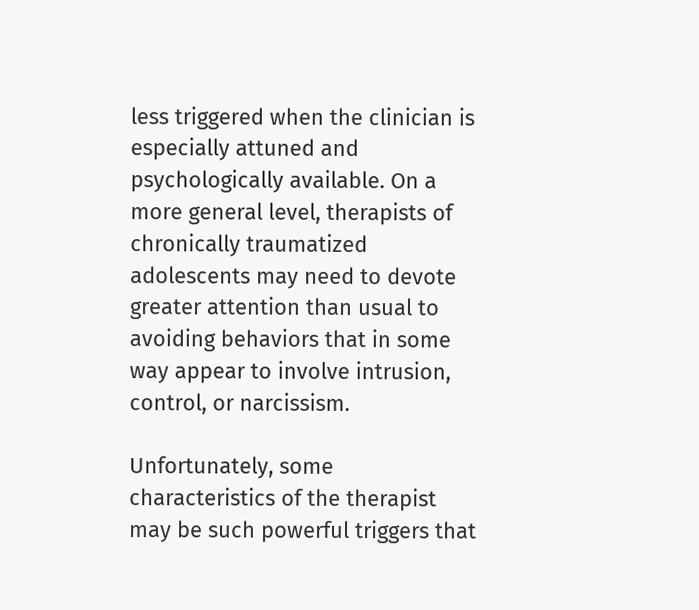less triggered when the clinician is especially attuned and psychologically available. On a more general level, therapists of chronically traumatized adolescents may need to devote greater attention than usual to avoiding behaviors that in some way appear to involve intrusion, control, or narcissism.

Unfortunately, some characteristics of the therapist may be such powerful triggers that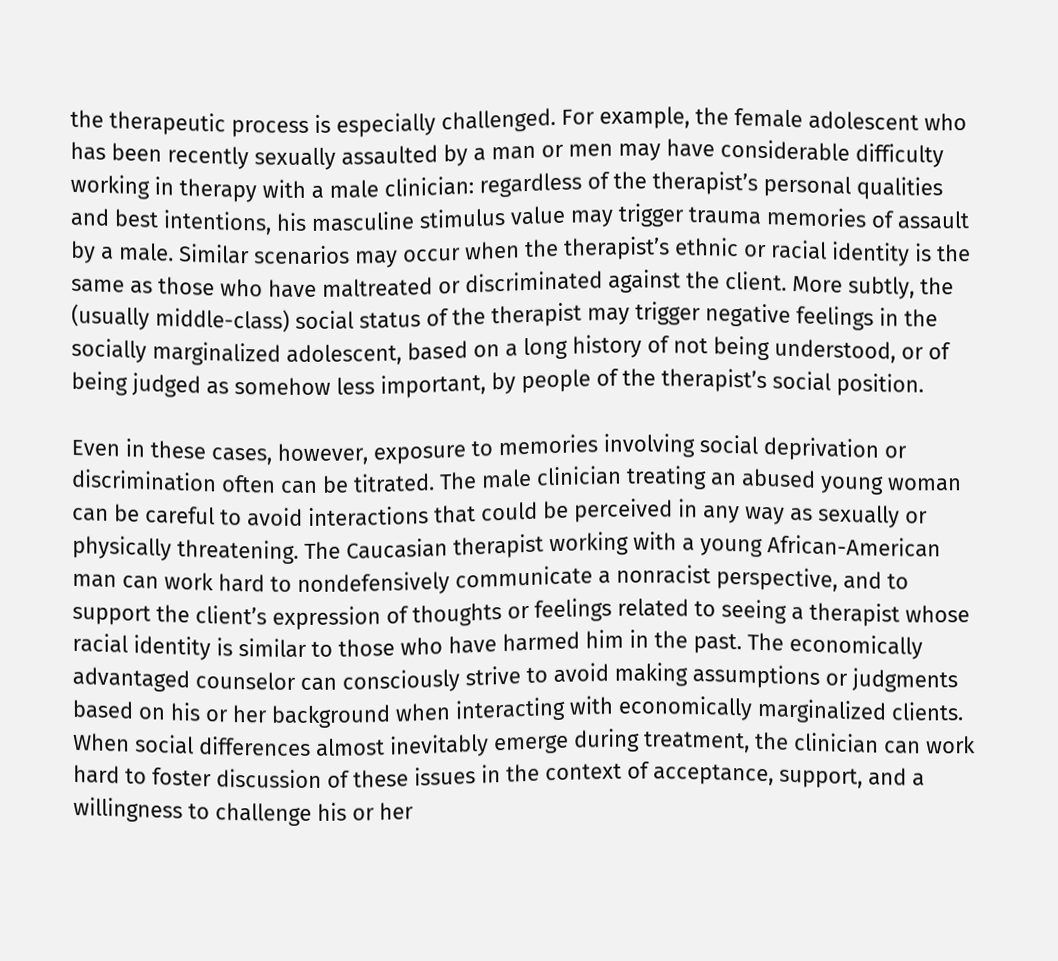the therapeutic process is especially challenged. For example, the female adolescent who has been recently sexually assaulted by a man or men may have considerable difficulty working in therapy with a male clinician: regardless of the therapist’s personal qualities and best intentions, his masculine stimulus value may trigger trauma memories of assault by a male. Similar scenarios may occur when the therapist’s ethnic or racial identity is the same as those who have maltreated or discriminated against the client. More subtly, the (usually middle-class) social status of the therapist may trigger negative feelings in the socially marginalized adolescent, based on a long history of not being understood, or of being judged as somehow less important, by people of the therapist’s social position.

Even in these cases, however, exposure to memories involving social deprivation or discrimination often can be titrated. The male clinician treating an abused young woman can be careful to avoid interactions that could be perceived in any way as sexually or physically threatening. The Caucasian therapist working with a young African-American man can work hard to nondefensively communicate a nonracist perspective, and to support the client’s expression of thoughts or feelings related to seeing a therapist whose racial identity is similar to those who have harmed him in the past. The economically advantaged counselor can consciously strive to avoid making assumptions or judgments based on his or her background when interacting with economically marginalized clients. When social differences almost inevitably emerge during treatment, the clinician can work hard to foster discussion of these issues in the context of acceptance, support, and a willingness to challenge his or her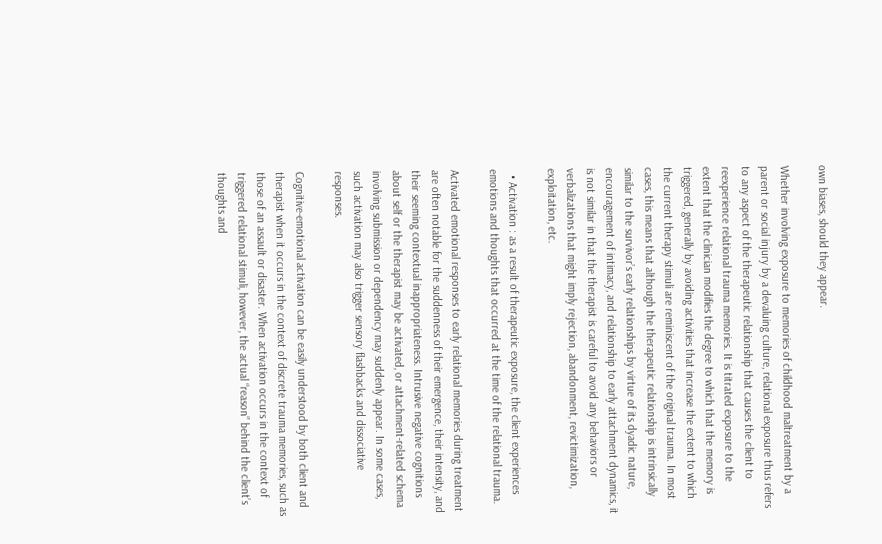own biases, should they appear.

Whether involving exposure to memories of childhood maltreatment by a parent or social injury by a devaluing culture, relational exposure thus refers to any aspect of the therapeutic relationship that causes the client to reexperience relational trauma memories. It is titrated exposure to the extent that the clinician modifies the degree to which that the memory is triggered, generally by avoiding activities that increase the extent to which the current therapy stimuli are reminiscent of the original trauma. In most cases, this means that although the therapeutic relationship is intrinsically similar to the survivor’s early relationships by virtue of its dyadic nature, encouragement of intimacy, and relationship to early attachment dynamics, it is not similar in that the therapist is careful to avoid any behaviors or verbalizations that might imply rejection, abandonment, revictimization, exploitation, etc.

  • Activation : as a result of therapeutic exposure, the client experiences emotions and thoughts that occurred at the time of the relational trauma.

Activated emotional responses to early relational memories during treatment are often notable for the suddenness of their emergence, their intensity, and their seeming contextual inappropriateness. Intrusive negative cognitions about self or the therapist may be activated, or attachment-related schema involving submission or dependency may suddenly appear. In some cases, such activation may also trigger sensory flashbacks and dissociative responses.

Cognitive-emotional activation can be easily understood by both client and therapist when it occurs in the context of discrete trauma memories, such as those of an assault or disaster. When activation occurs in the context of triggered relational stimuli, however, the actual “reason” behind the client’s thoughts and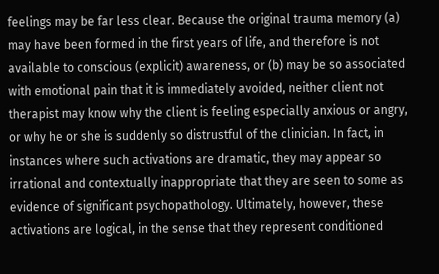feelings may be far less clear. Because the original trauma memory (a) may have been formed in the first years of life, and therefore is not available to conscious (explicit) awareness, or (b) may be so associated with emotional pain that it is immediately avoided, neither client not therapist may know why the client is feeling especially anxious or angry, or why he or she is suddenly so distrustful of the clinician. In fact, in instances where such activations are dramatic, they may appear so irrational and contextually inappropriate that they are seen to some as evidence of significant psychopathology. Ultimately, however, these activations are logical, in the sense that they represent conditioned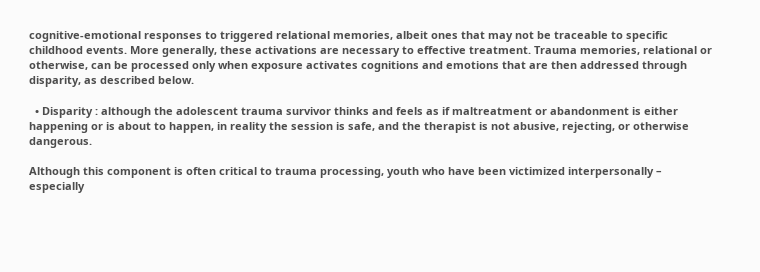cognitive-emotional responses to triggered relational memories, albeit ones that may not be traceable to specific childhood events. More generally, these activations are necessary to effective treatment. Trauma memories, relational or otherwise, can be processed only when exposure activates cognitions and emotions that are then addressed through disparity, as described below.

  • Disparity : although the adolescent trauma survivor thinks and feels as if maltreatment or abandonment is either happening or is about to happen, in reality the session is safe, and the therapist is not abusive, rejecting, or otherwise dangerous.

Although this component is often critical to trauma processing, youth who have been victimized interpersonally – especially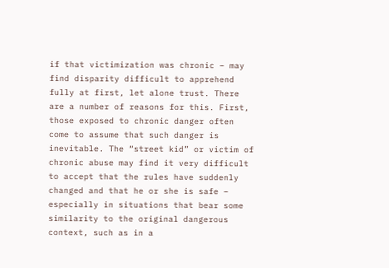if that victimization was chronic – may find disparity difficult to apprehend fully at first, let alone trust. There are a number of reasons for this. First, those exposed to chronic danger often come to assume that such danger is inevitable. The “street kid” or victim of chronic abuse may find it very difficult to accept that the rules have suddenly changed and that he or she is safe – especially in situations that bear some similarity to the original dangerous context, such as in a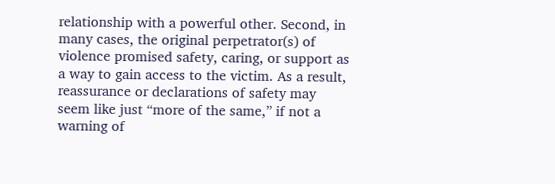relationship with a powerful other. Second, in many cases, the original perpetrator(s) of violence promised safety, caring, or support as a way to gain access to the victim. As a result, reassurance or declarations of safety may seem like just “more of the same,” if not a warning of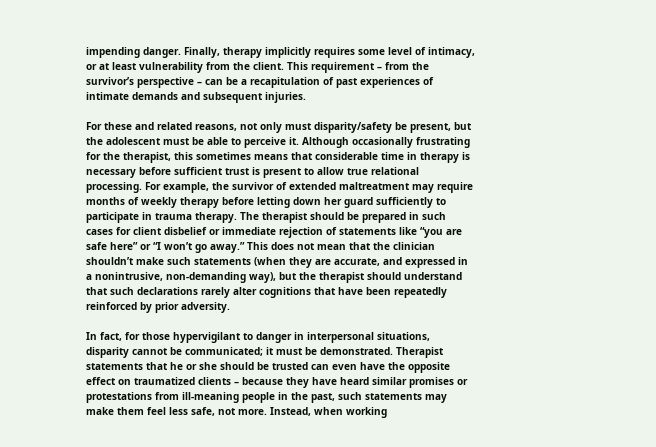impending danger. Finally, therapy implicitly requires some level of intimacy, or at least vulnerability from the client. This requirement – from the survivor’s perspective – can be a recapitulation of past experiences of intimate demands and subsequent injuries.

For these and related reasons, not only must disparity/safety be present, but the adolescent must be able to perceive it. Although occasionally frustrating for the therapist, this sometimes means that considerable time in therapy is necessary before sufficient trust is present to allow true relational processing. For example, the survivor of extended maltreatment may require months of weekly therapy before letting down her guard sufficiently to participate in trauma therapy. The therapist should be prepared in such cases for client disbelief or immediate rejection of statements like “you are safe here” or “I won’t go away.” This does not mean that the clinician shouldn’t make such statements (when they are accurate, and expressed in a nonintrusive, non-demanding way), but the therapist should understand that such declarations rarely alter cognitions that have been repeatedly reinforced by prior adversity.

In fact, for those hypervigilant to danger in interpersonal situations, disparity cannot be communicated; it must be demonstrated. Therapist statements that he or she should be trusted can even have the opposite effect on traumatized clients – because they have heard similar promises or protestations from ill-meaning people in the past, such statements may make them feel less safe, not more. Instead, when working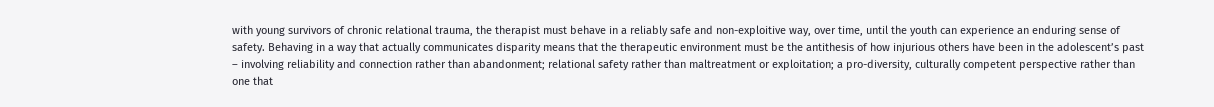with young survivors of chronic relational trauma, the therapist must behave in a reliably safe and non-exploitive way, over time, until the youth can experience an enduring sense of safety. Behaving in a way that actually communicates disparity means that the therapeutic environment must be the antithesis of how injurious others have been in the adolescent’s past – involving reliability and connection rather than abandonment; relational safety rather than maltreatment or exploitation; a pro-diversity, culturally competent perspective rather than one that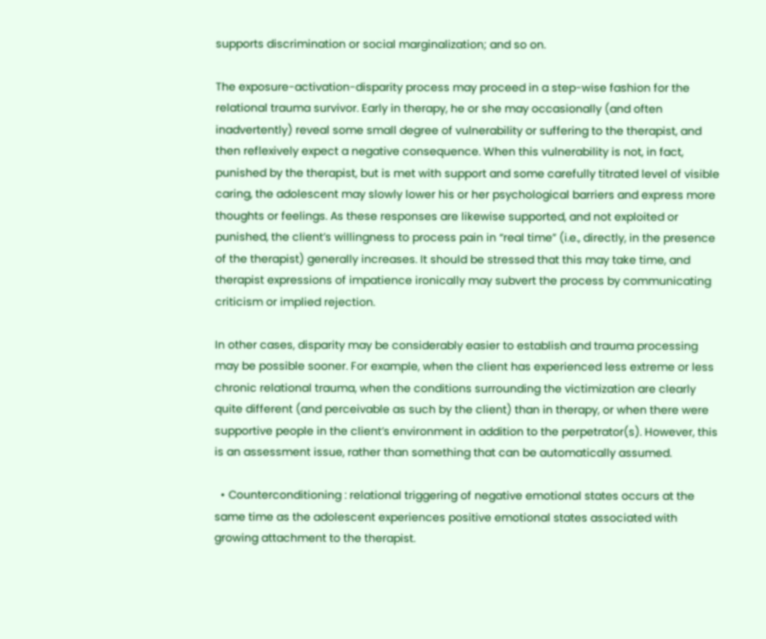supports discrimination or social marginalization; and so on.

The exposure-activation-disparity process may proceed in a step-wise fashion for the relational trauma survivor. Early in therapy, he or she may occasionally (and often inadvertently) reveal some small degree of vulnerability or suffering to the therapist, and then reflexively expect a negative consequence. When this vulnerability is not, in fact, punished by the therapist, but is met with support and some carefully titrated level of visible caring, the adolescent may slowly lower his or her psychological barriers and express more thoughts or feelings. As these responses are likewise supported, and not exploited or punished, the client’s willingness to process pain in “real time” (i.e., directly, in the presence of the therapist) generally increases. It should be stressed that this may take time, and therapist expressions of impatience ironically may subvert the process by communicating criticism or implied rejection.

In other cases, disparity may be considerably easier to establish and trauma processing may be possible sooner. For example, when the client has experienced less extreme or less chronic relational trauma, when the conditions surrounding the victimization are clearly quite different (and perceivable as such by the client) than in therapy, or when there were supportive people in the client’s environment in addition to the perpetrator(s). However, this is an assessment issue, rather than something that can be automatically assumed.

  • Counterconditioning : relational triggering of negative emotional states occurs at the same time as the adolescent experiences positive emotional states associated with growing attachment to the therapist.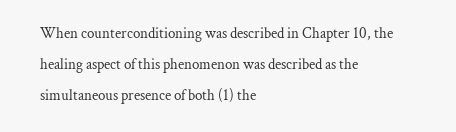When counterconditioning was described in Chapter 10, the healing aspect of this phenomenon was described as the simultaneous presence of both (1) the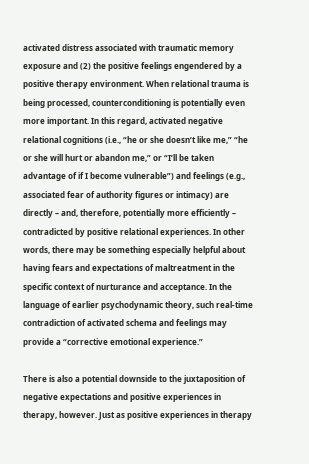activated distress associated with traumatic memory exposure and (2) the positive feelings engendered by a positive therapy environment. When relational trauma is being processed, counterconditioning is potentially even more important. In this regard, activated negative relational cognitions (i.e., “he or she doesn’t like me,” “he or she will hurt or abandon me,” or “I’ll be taken advantage of if I become vulnerable”) and feelings (e.g., associated fear of authority figures or intimacy) are directly – and, therefore, potentially more efficiently – contradicted by positive relational experiences. In other words, there may be something especially helpful about having fears and expectations of maltreatment in the specific context of nurturance and acceptance. In the language of earlier psychodynamic theory, such real-time contradiction of activated schema and feelings may provide a “corrective emotional experience.”

There is also a potential downside to the juxtaposition of negative expectations and positive experiences in therapy, however. Just as positive experiences in therapy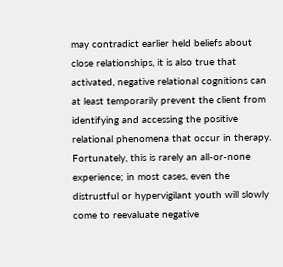may contradict earlier held beliefs about close relationships, it is also true that activated, negative relational cognitions can at least temporarily prevent the client from identifying and accessing the positive relational phenomena that occur in therapy. Fortunately, this is rarely an all-or-none experience; in most cases, even the distrustful or hypervigilant youth will slowly come to reevaluate negative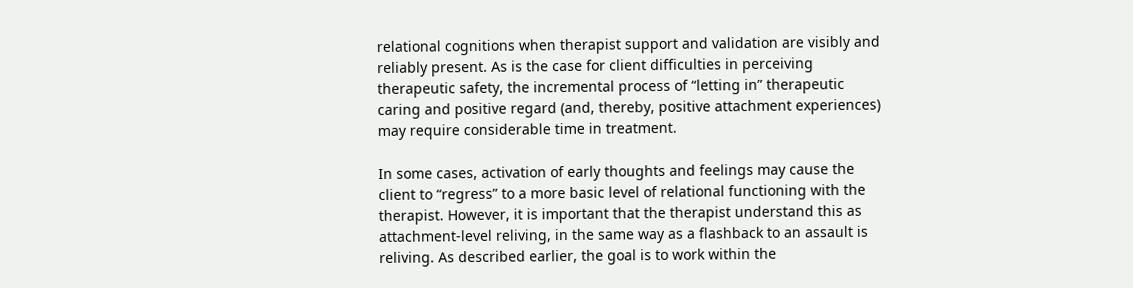relational cognitions when therapist support and validation are visibly and reliably present. As is the case for client difficulties in perceiving therapeutic safety, the incremental process of “letting in” therapeutic caring and positive regard (and, thereby, positive attachment experiences) may require considerable time in treatment.

In some cases, activation of early thoughts and feelings may cause the client to “regress” to a more basic level of relational functioning with the therapist. However, it is important that the therapist understand this as attachment-level reliving, in the same way as a flashback to an assault is reliving. As described earlier, the goal is to work within the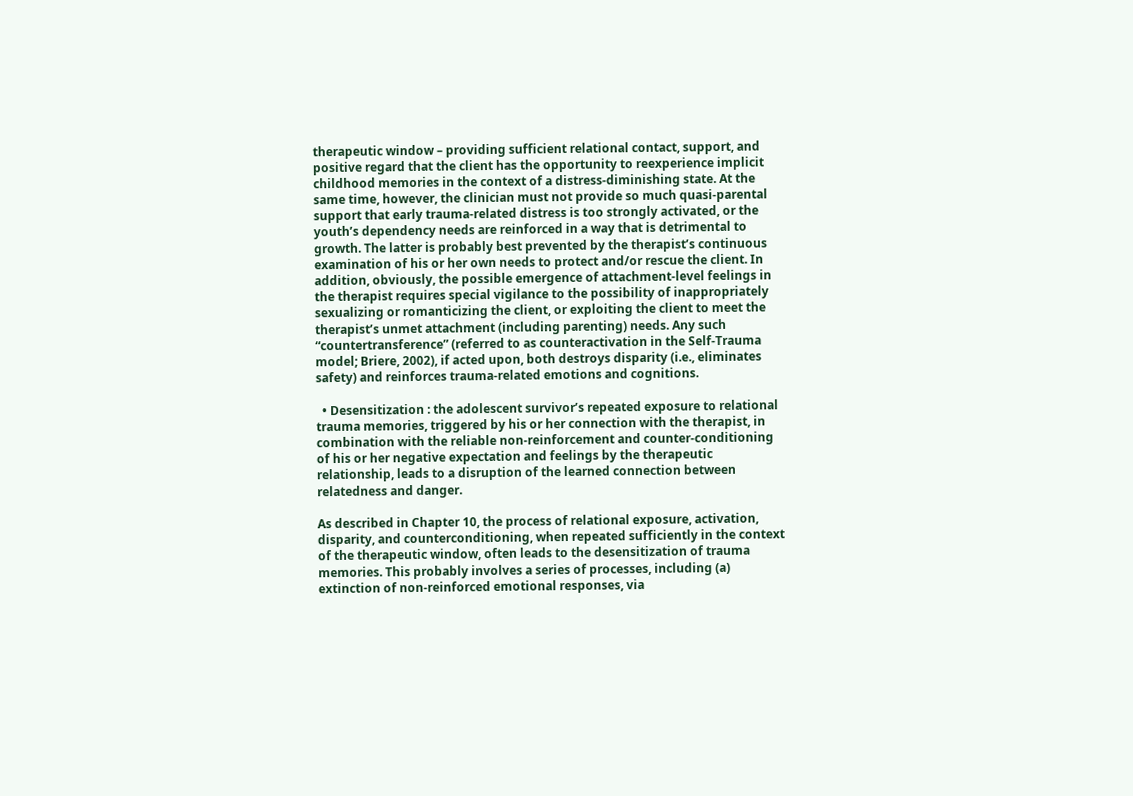therapeutic window – providing sufficient relational contact, support, and positive regard that the client has the opportunity to reexperience implicit childhood memories in the context of a distress-diminishing state. At the same time, however, the clinician must not provide so much quasi-parental support that early trauma-related distress is too strongly activated, or the youth’s dependency needs are reinforced in a way that is detrimental to growth. The latter is probably best prevented by the therapist’s continuous examination of his or her own needs to protect and/or rescue the client. In addition, obviously, the possible emergence of attachment-level feelings in the therapist requires special vigilance to the possibility of inappropriately sexualizing or romanticizing the client, or exploiting the client to meet the therapist’s unmet attachment (including parenting) needs. Any such “countertransference” (referred to as counteractivation in the Self-Trauma model; Briere, 2002), if acted upon, both destroys disparity (i.e., eliminates safety) and reinforces trauma-related emotions and cognitions.

  • Desensitization : the adolescent survivor’s repeated exposure to relational trauma memories, triggered by his or her connection with the therapist, in combination with the reliable non-reinforcement and counter-conditioning of his or her negative expectation and feelings by the therapeutic relationship, leads to a disruption of the learned connection between relatedness and danger.

As described in Chapter 10, the process of relational exposure, activation, disparity, and counterconditioning, when repeated sufficiently in the context of the therapeutic window, often leads to the desensitization of trauma memories. This probably involves a series of processes, including (a) extinction of non-reinforced emotional responses, via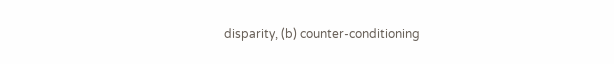disparity, (b) counter-conditioning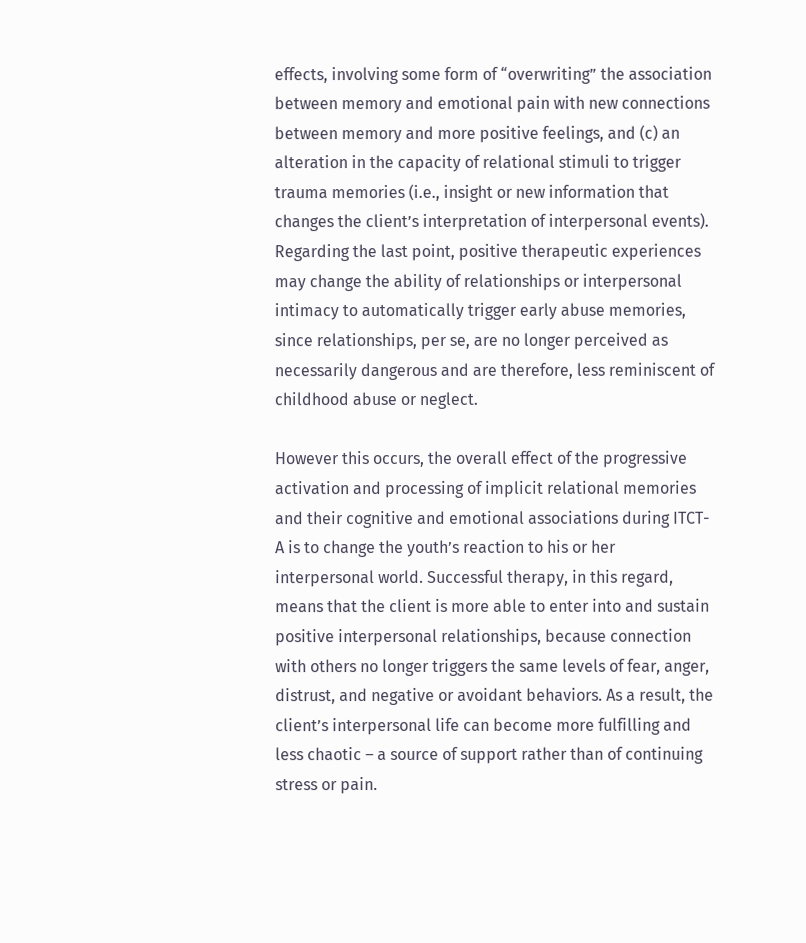effects, involving some form of “overwriting” the association between memory and emotional pain with new connections between memory and more positive feelings, and (c) an alteration in the capacity of relational stimuli to trigger trauma memories (i.e., insight or new information that changes the client’s interpretation of interpersonal events). Regarding the last point, positive therapeutic experiences may change the ability of relationships or interpersonal intimacy to automatically trigger early abuse memories, since relationships, per se, are no longer perceived as necessarily dangerous and are therefore, less reminiscent of childhood abuse or neglect.

However this occurs, the overall effect of the progressive activation and processing of implicit relational memories and their cognitive and emotional associations during ITCT-A is to change the youth’s reaction to his or her interpersonal world. Successful therapy, in this regard, means that the client is more able to enter into and sustain positive interpersonal relationships, because connection with others no longer triggers the same levels of fear, anger, distrust, and negative or avoidant behaviors. As a result, the client’s interpersonal life can become more fulfilling and less chaotic – a source of support rather than of continuing stress or pain.